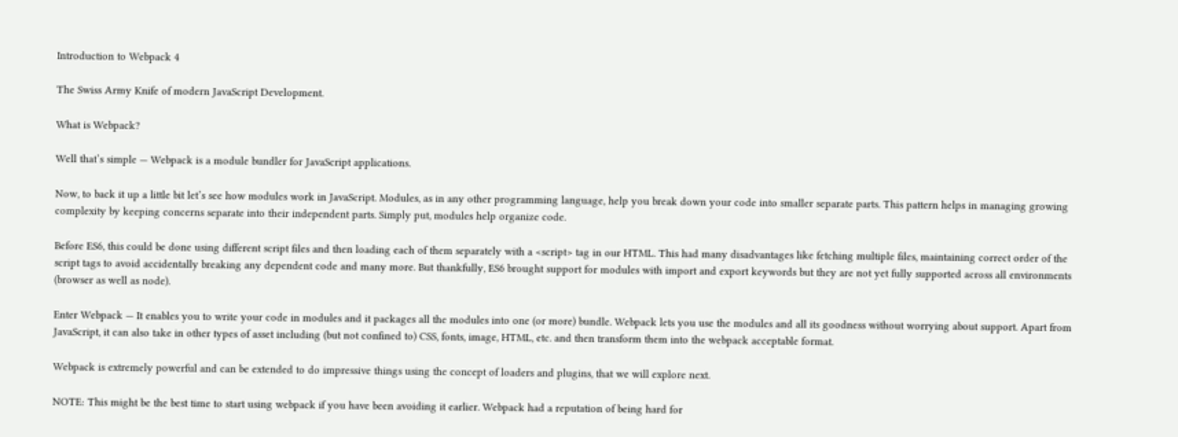Introduction to Webpack 4

The Swiss Army Knife of modern JavaScript Development.

What is Webpack?

Well that’s simple — Webpack is a module bundler for JavaScript applications.

Now, to back it up a little bit let’s see how modules work in JavaScript. Modules, as in any other programming language, help you break down your code into smaller separate parts. This pattern helps in managing growing complexity by keeping concerns separate into their independent parts. Simply put, modules help organize code.

Before ES6, this could be done using different script files and then loading each of them separately with a <script> tag in our HTML. This had many disadvantages like fetching multiple files, maintaining correct order of the script tags to avoid accidentally breaking any dependent code and many more. But thankfully, ES6 brought support for modules with import and export keywords but they are not yet fully supported across all environments (browser as well as node).

Enter Webpack — It enables you to write your code in modules and it packages all the modules into one (or more) bundle. Webpack lets you use the modules and all its goodness without worrying about support. Apart from JavaScript, it can also take in other types of asset including (but not confined to) CSS, fonts, image, HTML, etc. and then transform them into the webpack acceptable format.

Webpack is extremely powerful and can be extended to do impressive things using the concept of loaders and plugins, that we will explore next.

NOTE: This might be the best time to start using webpack if you have been avoiding it earlier. Webpack had a reputation of being hard for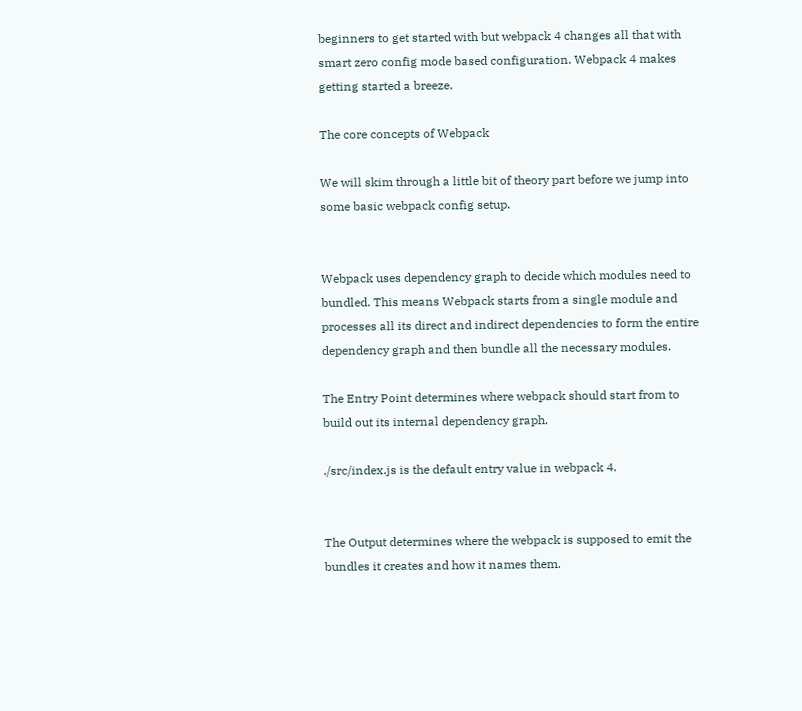beginners to get started with but webpack 4 changes all that with smart zero config mode based configuration. Webpack 4 makes getting started a breeze.

The core concepts of Webpack

We will skim through a little bit of theory part before we jump into some basic webpack config setup.


Webpack uses dependency graph to decide which modules need to bundled. This means Webpack starts from a single module and processes all its direct and indirect dependencies to form the entire dependency graph and then bundle all the necessary modules.

The Entry Point determines where webpack should start from to build out its internal dependency graph.

./src/index.js is the default entry value in webpack 4.


The Output determines where the webpack is supposed to emit the bundles it creates and how it names them.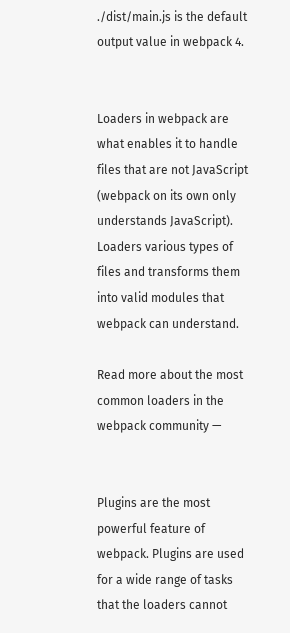./dist/main.js is the default output value in webpack 4.


Loaders in webpack are what enables it to handle files that are not JavaScript (webpack on its own only understands JavaScript). Loaders various types of files and transforms them into valid modules that webpack can understand.

Read more about the most common loaders in the webpack community —


Plugins are the most powerful feature of webpack. Plugins are used for a wide range of tasks that the loaders cannot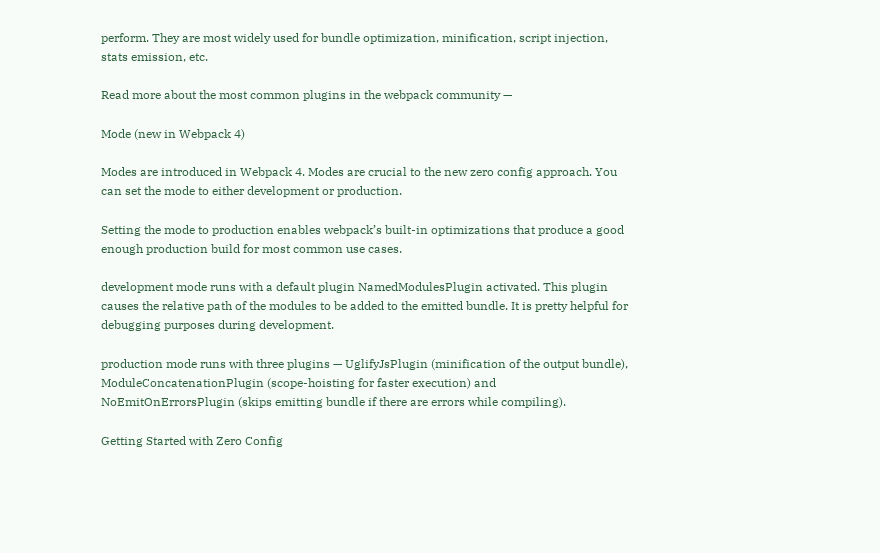perform. They are most widely used for bundle optimization, minification, script injection, stats emission, etc.

Read more about the most common plugins in the webpack community —

Mode (new in Webpack 4)

Modes are introduced in Webpack 4. Modes are crucial to the new zero config approach. You can set the mode to either development or production.

Setting the mode to production enables webpack’s built-in optimizations that produce a good enough production build for most common use cases.

development mode runs with a default plugin NamedModulesPlugin activated. This plugin causes the relative path of the modules to be added to the emitted bundle. It is pretty helpful for debugging purposes during development.

production mode runs with three plugins — UglifyJsPlugin (minification of the output bundle), ModuleConcatenationPlugin (scope-hoisting for faster execution) and NoEmitOnErrorsPlugin (skips emitting bundle if there are errors while compiling).

Getting Started with Zero Config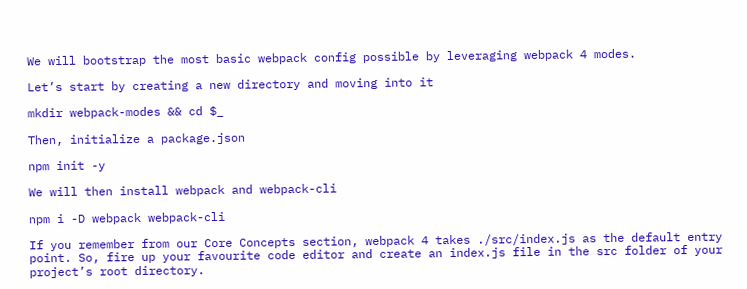We will bootstrap the most basic webpack config possible by leveraging webpack 4 modes.

Let’s start by creating a new directory and moving into it

mkdir webpack-modes && cd $_

Then, initialize a package.json

npm init -y

We will then install webpack and webpack-cli

npm i -D webpack webpack-cli

If you remember from our Core Concepts section, webpack 4 takes ./src/index.js as the default entry point. So, fire up your favourite code editor and create an index.js file in the src folder of your project’s root directory.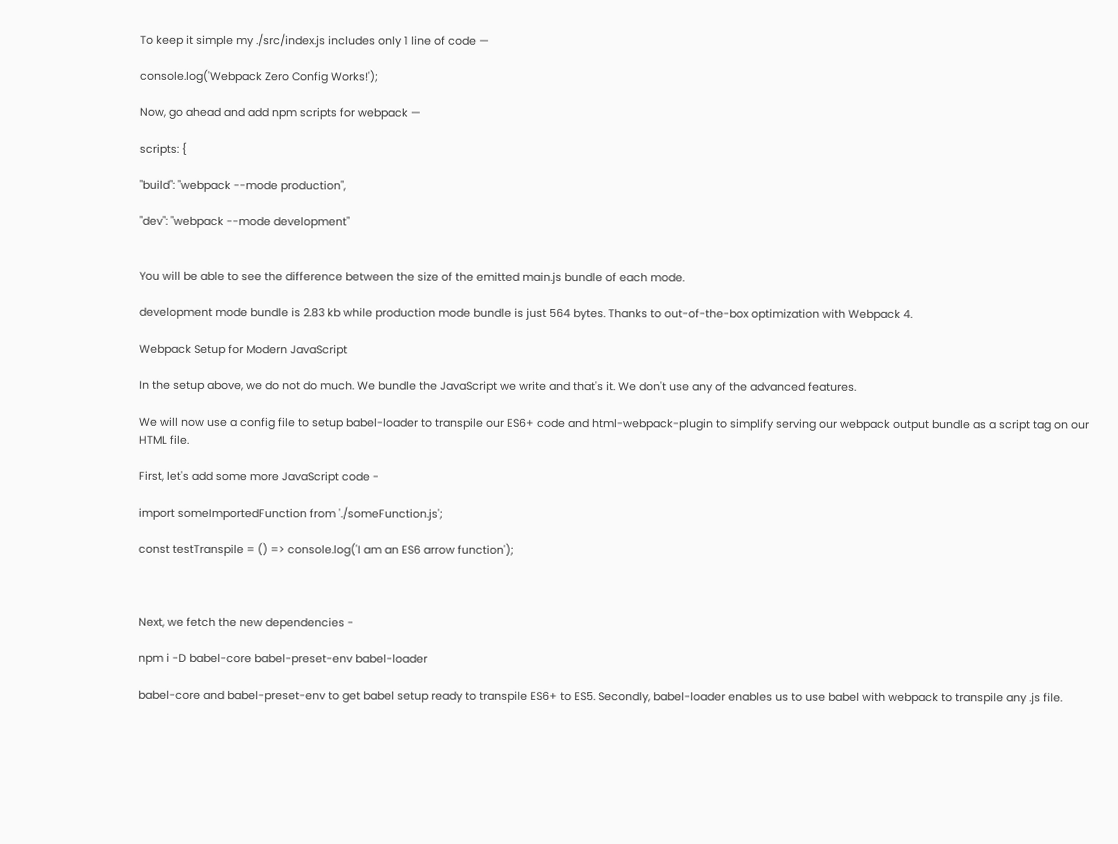To keep it simple my ./src/index.js includes only 1 line of code —

console.log('Webpack Zero Config Works!');

Now, go ahead and add npm scripts for webpack —

scripts: {

"build": "webpack --mode production",

"dev": "webpack --mode development"


You will be able to see the difference between the size of the emitted main.js bundle of each mode.

development mode bundle is 2.83 kb while production mode bundle is just 564 bytes. Thanks to out-of-the-box optimization with Webpack 4.

Webpack Setup for Modern JavaScript

In the setup above, we do not do much. We bundle the JavaScript we write and that's it. We don't use any of the advanced features.

We will now use a config file to setup babel-loader to transpile our ES6+ code and html-webpack-plugin to simplify serving our webpack output bundle as a script tag on our HTML file.

First, let's add some more JavaScript code -

import someImportedFunction from './someFunction.js';

const testTranspile = () => console.log('I am an ES6 arrow function');



Next, we fetch the new dependencies -

npm i -D babel-core babel-preset-env babel-loader

babel-core and babel-preset-env to get babel setup ready to transpile ES6+ to ES5. Secondly, babel-loader enables us to use babel with webpack to transpile any .js file.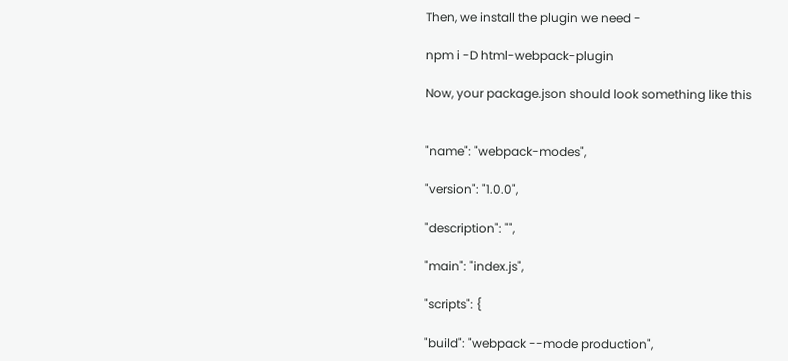Then, we install the plugin we need -

npm i -D html-webpack-plugin

Now, your package.json should look something like this


"name": "webpack-modes",

"version": "1.0.0",

"description": "",

"main": "index.js",

"scripts": {

"build": "webpack --mode production",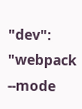"dev": "webpack --mode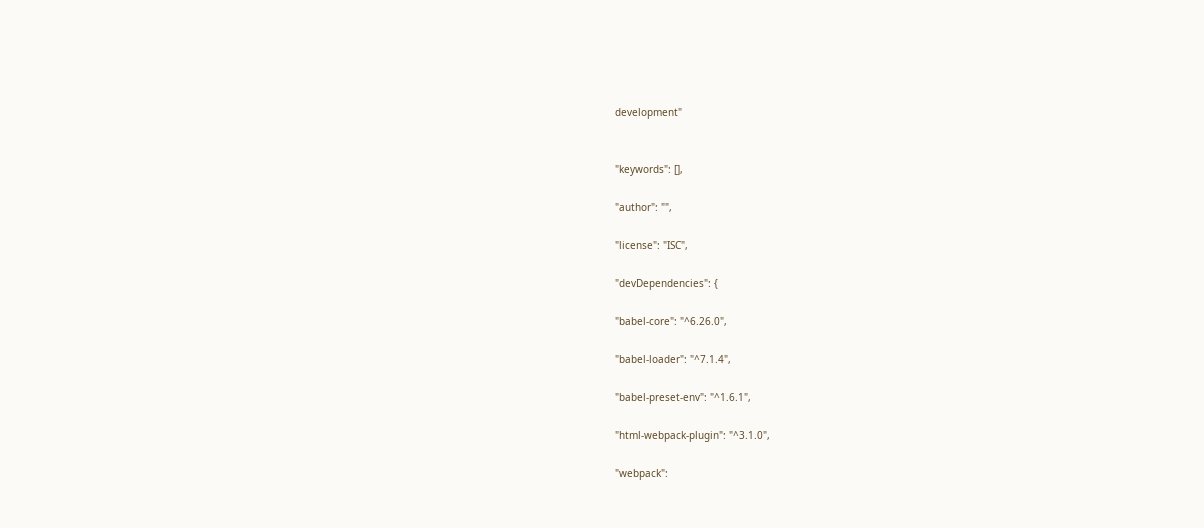development"


"keywords": [],

"author": "",

"license": "ISC",

"devDependencies": {

"babel-core": "^6.26.0",

"babel-loader": "^7.1.4",

"babel-preset-env": "^1.6.1",

"html-webpack-plugin": "^3.1.0",

"webpack":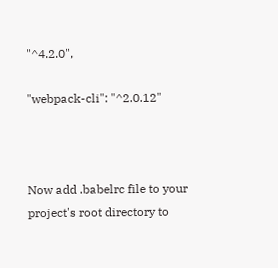"^4.2.0",

"webpack-cli": "^2.0.12"



Now add .babelrc file to your project's root directory to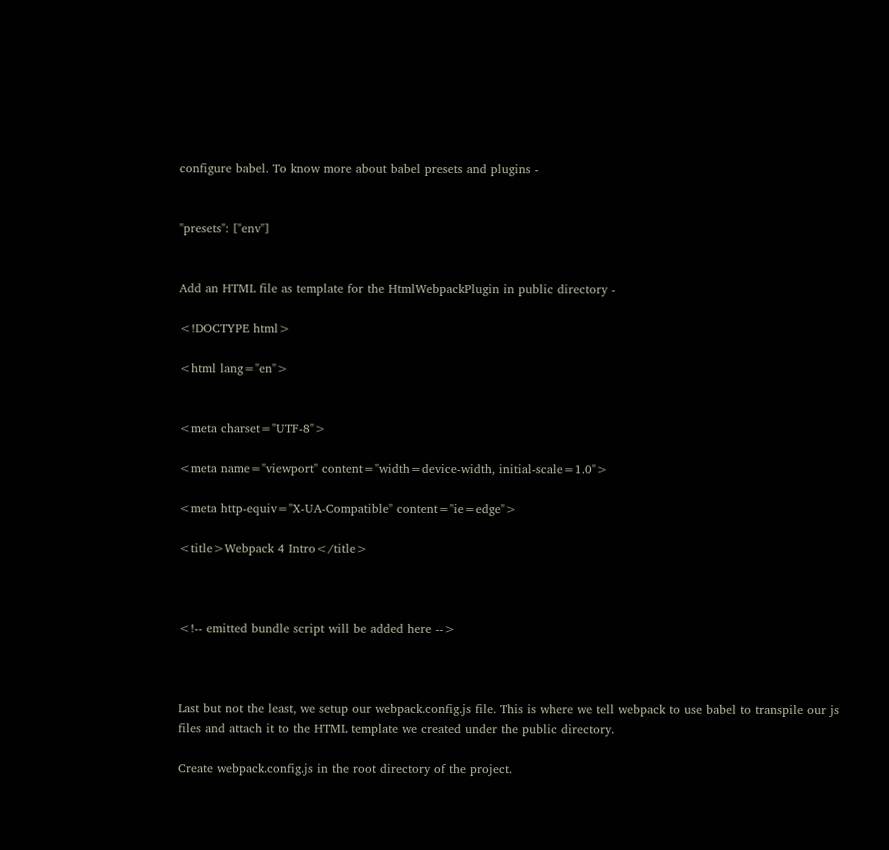configure babel. To know more about babel presets and plugins -


"presets": ["env"]


Add an HTML file as template for the HtmlWebpackPlugin in public directory -

<!DOCTYPE html>

<html lang="en">


<meta charset="UTF-8">

<meta name="viewport" content="width=device-width, initial-scale=1.0">

<meta http-equiv="X-UA-Compatible" content="ie=edge">

<title>Webpack 4 Intro</title>



<!-- emitted bundle script will be added here -->



Last but not the least, we setup our webpack.config.js file. This is where we tell webpack to use babel to transpile our js files and attach it to the HTML template we created under the public directory.

Create webpack.config.js in the root directory of the project.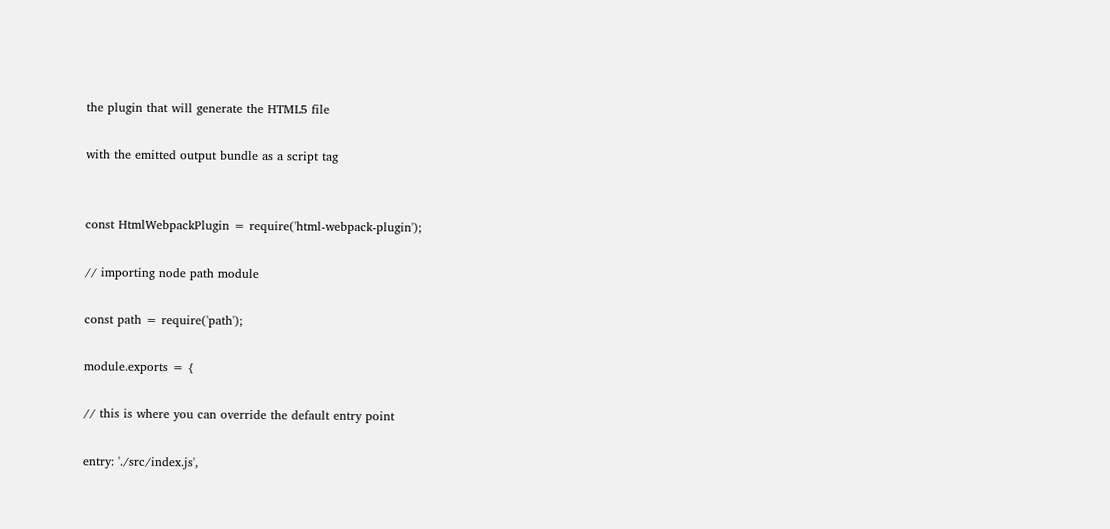the plugin that will generate the HTML5 file

with the emitted output bundle as a script tag


const HtmlWebpackPlugin = require('html-webpack-plugin');

// importing node path module

const path = require('path');

module.exports = {

// this is where you can override the default entry point

entry: './src/index.js',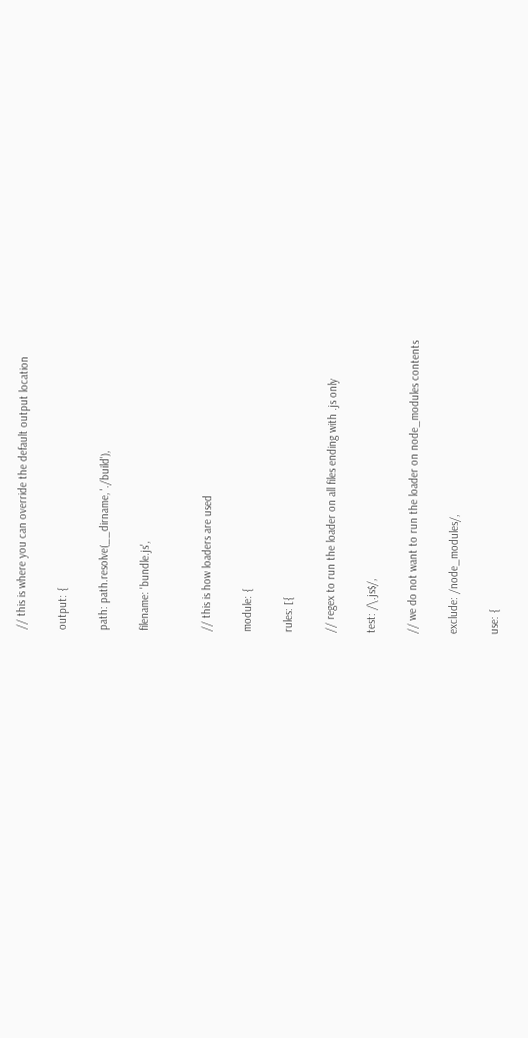// this is where you can override the default output location

output: {

path: path.resolve(__dirname, './build'),

filename: 'bundle.js',


// this is how loaders are used

module: {

rules: [{

// regex to run the loader on all files ending with .js only

test: /\.js$/,

// we do not want to run the loader on node_modules contents

exclude: /node_modules/,

use: {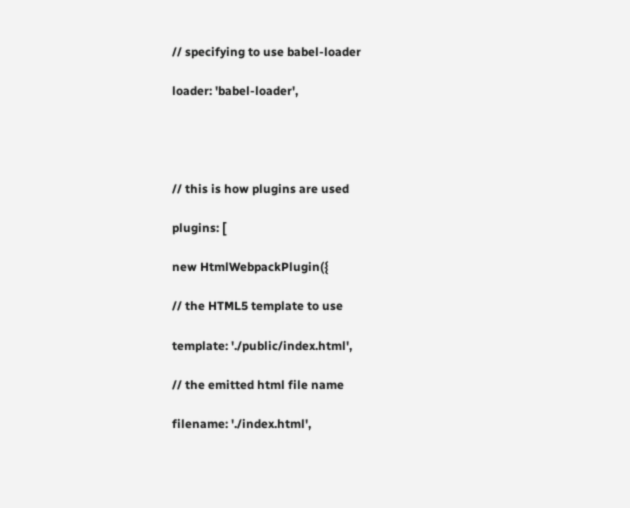// specifying to use babel-loader

loader: 'babel-loader',




// this is how plugins are used

plugins: [

new HtmlWebpackPlugin({

// the HTML5 template to use

template: './public/index.html',

// the emitted html file name

filename: './index.html',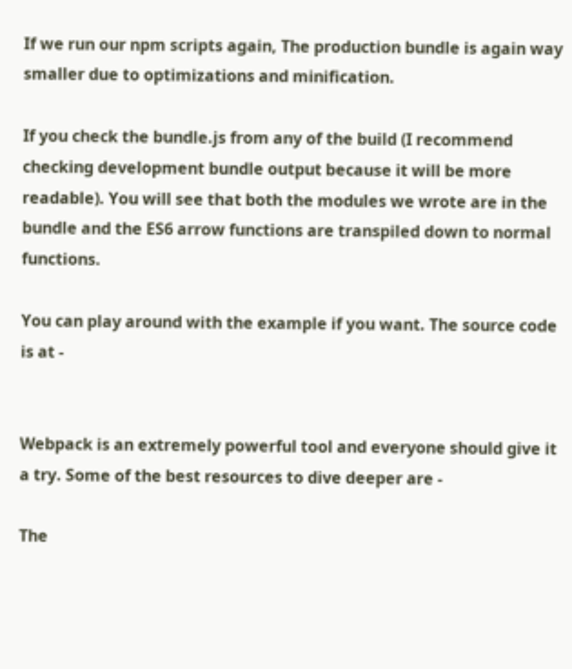If we run our npm scripts again, The production bundle is again way smaller due to optimizations and minification.

If you check the bundle.js from any of the build (I recommend checking development bundle output because it will be more readable). You will see that both the modules we wrote are in the bundle and the ES6 arrow functions are transpiled down to normal functions.

You can play around with the example if you want. The source code is at -


Webpack is an extremely powerful tool and everyone should give it a try. Some of the best resources to dive deeper are -

The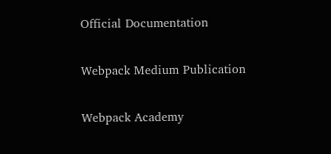Official Documentation

Webpack Medium Publication

Webpack Academy